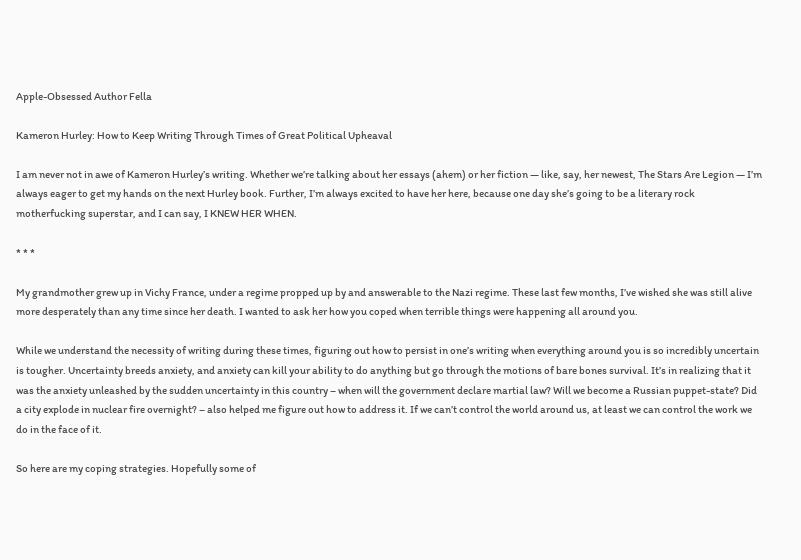Apple-Obsessed Author Fella

Kameron Hurley: How to Keep Writing Through Times of Great Political Upheaval

I am never not in awe of Kameron Hurley’s writing. Whether we’re talking about her essays (ahem) or her fiction — like, say, her newest, The Stars Are Legion — I’m always eager to get my hands on the next Hurley book. Further, I’m always excited to have her here, because one day she’s going to be a literary rock motherfucking superstar, and I can say, I KNEW HER WHEN.

* * *

My grandmother grew up in Vichy France, under a regime propped up by and answerable to the Nazi regime. These last few months, I’ve wished she was still alive more desperately than any time since her death. I wanted to ask her how you coped when terrible things were happening all around you.

While we understand the necessity of writing during these times, figuring out how to persist in one’s writing when everything around you is so incredibly uncertain is tougher. Uncertainty breeds anxiety, and anxiety can kill your ability to do anything but go through the motions of bare bones survival. It’s in realizing that it was the anxiety unleashed by the sudden uncertainty in this country – when will the government declare martial law? Will we become a Russian puppet-state? Did a city explode in nuclear fire overnight? – also helped me figure out how to address it. If we can’t control the world around us, at least we can control the work we do in the face of it.

So here are my coping strategies. Hopefully some of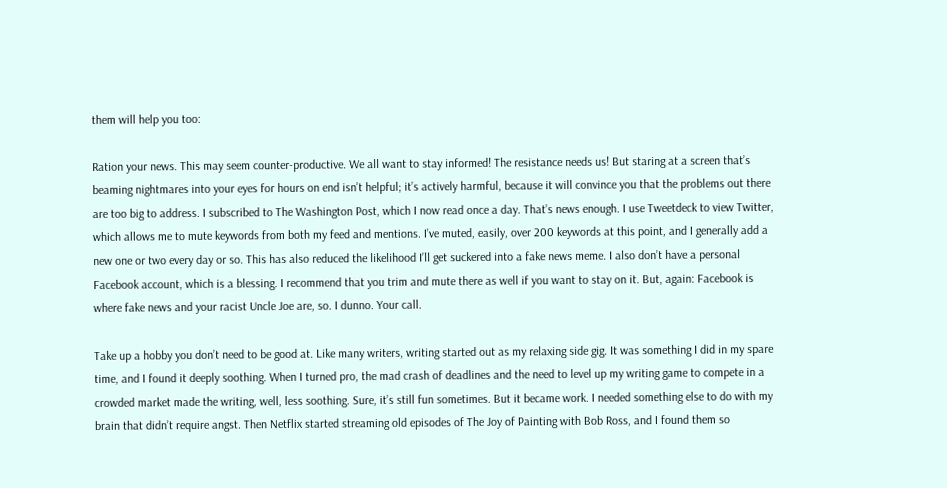them will help you too:

Ration your news. This may seem counter-productive. We all want to stay informed! The resistance needs us! But staring at a screen that’s beaming nightmares into your eyes for hours on end isn’t helpful; it’s actively harmful, because it will convince you that the problems out there are too big to address. I subscribed to The Washington Post, which I now read once a day. That’s news enough. I use Tweetdeck to view Twitter, which allows me to mute keywords from both my feed and mentions. I’ve muted, easily, over 200 keywords at this point, and I generally add a new one or two every day or so. This has also reduced the likelihood I’ll get suckered into a fake news meme. I also don’t have a personal Facebook account, which is a blessing. I recommend that you trim and mute there as well if you want to stay on it. But, again: Facebook is where fake news and your racist Uncle Joe are, so. I dunno. Your call.

Take up a hobby you don’t need to be good at. Like many writers, writing started out as my relaxing side gig. It was something I did in my spare time, and I found it deeply soothing. When I turned pro, the mad crash of deadlines and the need to level up my writing game to compete in a crowded market made the writing, well, less soothing. Sure, it’s still fun sometimes. But it became work. I needed something else to do with my brain that didn’t require angst. Then Netflix started streaming old episodes of The Joy of Painting with Bob Ross, and I found them so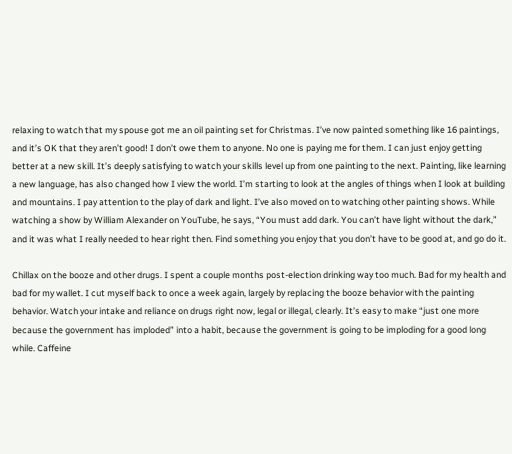relaxing to watch that my spouse got me an oil painting set for Christmas. I’ve now painted something like 16 paintings, and it’s OK that they aren’t good! I don’t owe them to anyone. No one is paying me for them. I can just enjoy getting better at a new skill. It’s deeply satisfying to watch your skills level up from one painting to the next. Painting, like learning a new language, has also changed how I view the world. I’m starting to look at the angles of things when I look at building and mountains. I pay attention to the play of dark and light. I’ve also moved on to watching other painting shows. While watching a show by William Alexander on YouTube, he says, “You must add dark. You can’t have light without the dark,” and it was what I really needed to hear right then. Find something you enjoy that you don’t have to be good at, and go do it.

Chillax on the booze and other drugs. I spent a couple months post-election drinking way too much. Bad for my health and bad for my wallet. I cut myself back to once a week again, largely by replacing the booze behavior with the painting behavior. Watch your intake and reliance on drugs right now, legal or illegal, clearly. It’s easy to make “just one more because the government has imploded” into a habit, because the government is going to be imploding for a good long while. Caffeine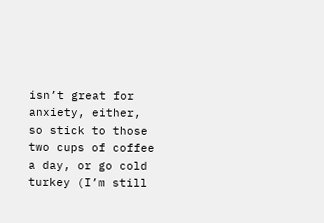isn’t great for anxiety, either, so stick to those two cups of coffee a day, or go cold turkey (I’m still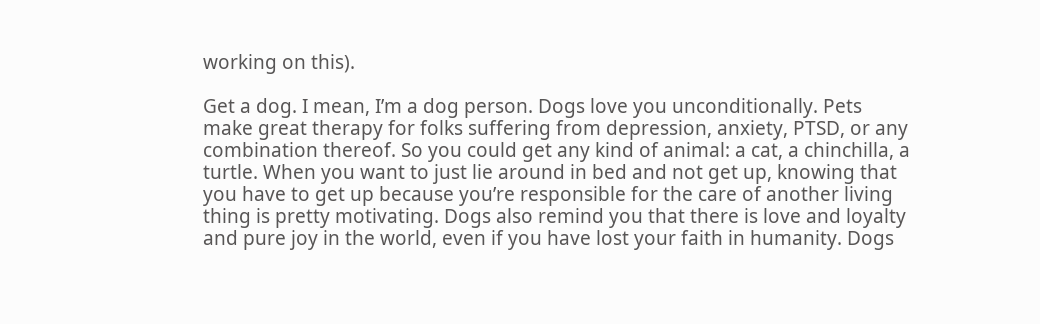working on this).

Get a dog. I mean, I’m a dog person. Dogs love you unconditionally. Pets make great therapy for folks suffering from depression, anxiety, PTSD, or any combination thereof. So you could get any kind of animal: a cat, a chinchilla, a turtle. When you want to just lie around in bed and not get up, knowing that you have to get up because you’re responsible for the care of another living thing is pretty motivating. Dogs also remind you that there is love and loyalty and pure joy in the world, even if you have lost your faith in humanity. Dogs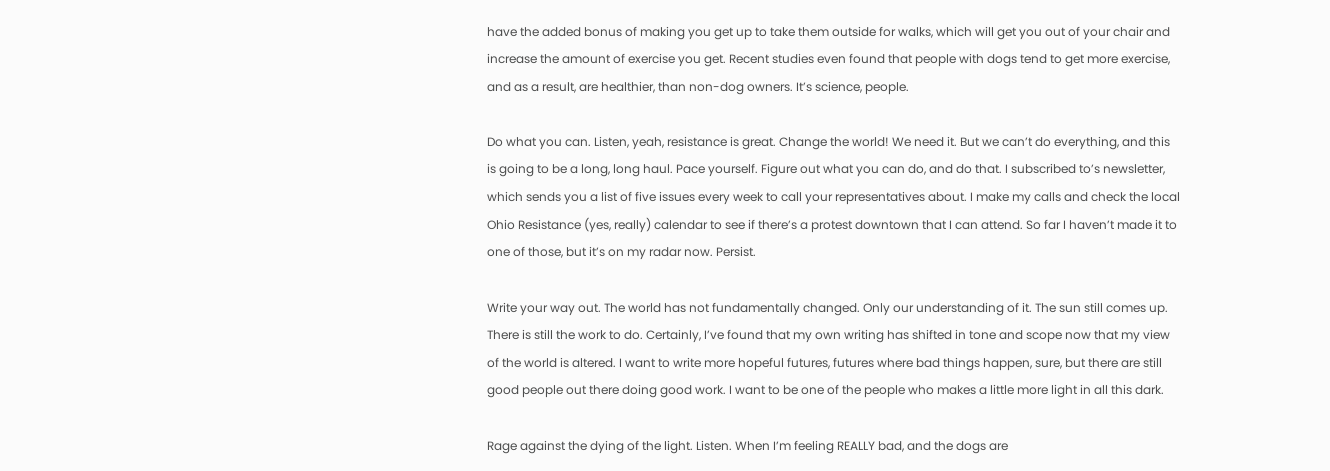have the added bonus of making you get up to take them outside for walks, which will get you out of your chair and increase the amount of exercise you get. Recent studies even found that people with dogs tend to get more exercise, and as a result, are healthier, than non-dog owners. It’s science, people.

Do what you can. Listen, yeah, resistance is great. Change the world! We need it. But we can’t do everything, and this is going to be a long, long haul. Pace yourself. Figure out what you can do, and do that. I subscribed to’s newsletter, which sends you a list of five issues every week to call your representatives about. I make my calls and check the local Ohio Resistance (yes, really) calendar to see if there’s a protest downtown that I can attend. So far I haven’t made it to one of those, but it’s on my radar now. Persist.

Write your way out. The world has not fundamentally changed. Only our understanding of it. The sun still comes up. There is still the work to do. Certainly, I’ve found that my own writing has shifted in tone and scope now that my view of the world is altered. I want to write more hopeful futures, futures where bad things happen, sure, but there are still good people out there doing good work. I want to be one of the people who makes a little more light in all this dark.

Rage against the dying of the light. Listen. When I’m feeling REALLY bad, and the dogs are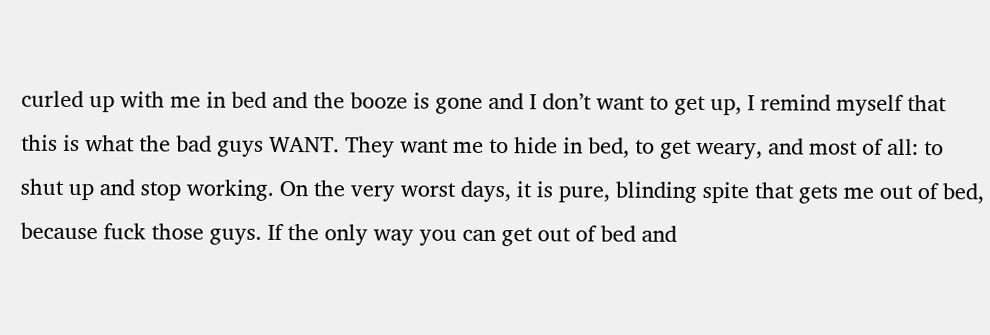curled up with me in bed and the booze is gone and I don’t want to get up, I remind myself that this is what the bad guys WANT. They want me to hide in bed, to get weary, and most of all: to shut up and stop working. On the very worst days, it is pure, blinding spite that gets me out of bed, because fuck those guys. If the only way you can get out of bed and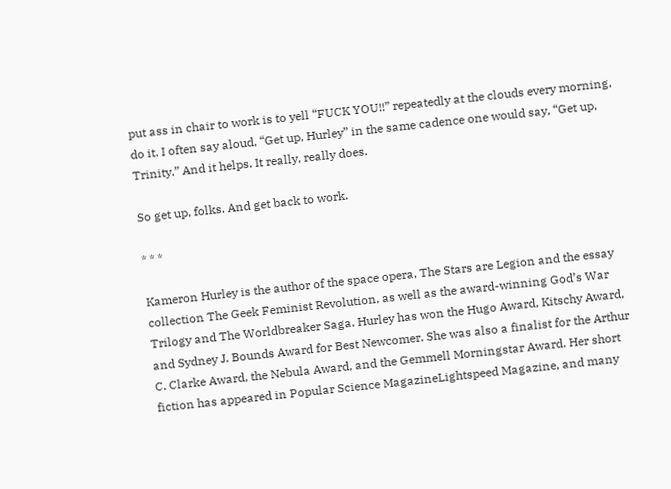put ass in chair to work is to yell “FUCK YOU!!” repeatedly at the clouds every morning, do it. I often say aloud, “Get up, Hurley” in the same cadence one would say, “Get up, Trinity.” And it helps. It really, really does.

So get up, folks. And get back to work.

* * *

Kameron Hurley is the author of the space opera, The Stars are Legion and the essay collection The Geek Feminist Revolution, as well as the award-winning God’s War Trilogy and The Worldbreaker Saga. Hurley has won the Hugo Award, Kitschy Award, and Sydney J. Bounds Award for Best Newcomer. She was also a finalist for the Arthur C. Clarke Award, the Nebula Award, and the Gemmell Morningstar Award. Her short fiction has appeared in Popular Science MagazineLightspeed Magazine, and many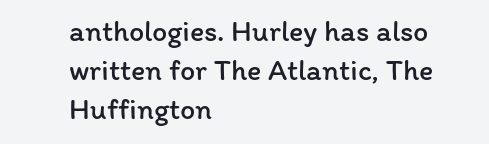anthologies. Hurley has also written for The Atlantic, The Huffington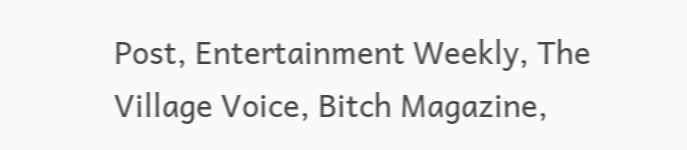Post, Entertainment Weekly, The Village Voice, Bitch Magazine,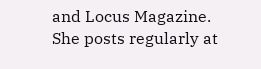and Locus Magazine. She posts regularly at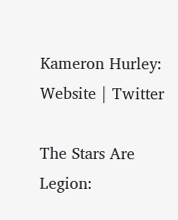Kameron Hurley: Website | Twitter

The Stars Are Legion: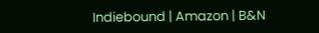Indiebound | Amazon | B&N